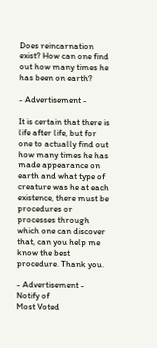Does reincarnation exist? How can one find out how many times he has been on earth?

- Advertisement -

It is certain that there is life after life, but for one to actually find out how many times he has made appearance on earth and what type of creature was he at each existence, there must be procedures or processes through which one can discover that, can you help me know the best procedure. Thank you.

- Advertisement -
Notify of
Most Voted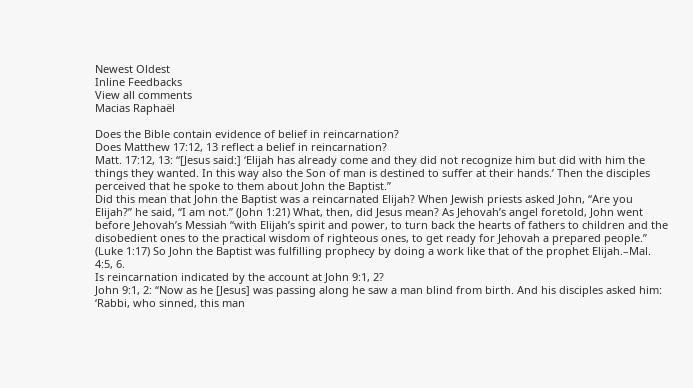Newest Oldest
Inline Feedbacks
View all comments
Macias Raphaël

Does the Bible contain evidence of belief in reincarnation?
Does Matthew 17:12, 13 reflect a belief in reincarnation?
Matt. 17:12, 13: “[Jesus said:] ‘Elijah has already come and they did not recognize him but did with him the things they wanted. In this way also the Son of man is destined to suffer at their hands.’ Then the disciples perceived that he spoke to them about John the Baptist.”
Did this mean that John the Baptist was a reincarnated Elijah? When Jewish priests asked John, “Are you Elijah?” he said, “I am not.” (John 1:21) What, then, did Jesus mean? As Jehovah’s angel foretold, John went before Jehovah’s Messiah “with Elijah’s spirit and power, to turn back the hearts of fathers to children and the disobedient ones to the practical wisdom of righteous ones, to get ready for Jehovah a prepared people.” (Luke 1:17) So John the Baptist was fulfilling prophecy by doing a work like that of the prophet Elijah.–Mal. 4:5, 6.
Is reincarnation indicated by the account at John 9:1, 2?
John 9:1, 2: “Now as he [Jesus] was passing along he saw a man blind from birth. And his disciples asked him: ‘Rabbi, who sinned, this man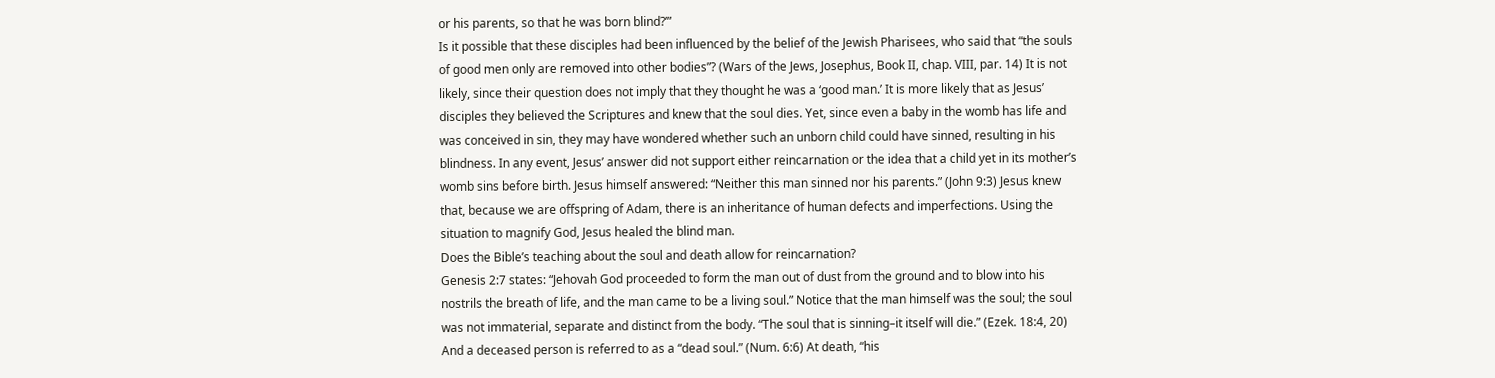or his parents, so that he was born blind?’”
Is it possible that these disciples had been influenced by the belief of the Jewish Pharisees, who said that “the souls of good men only are removed into other bodies”? (Wars of the Jews, Josephus, Book II, chap. VIII, par. 14) It is not likely, since their question does not imply that they thought he was a ‘good man.’ It is more likely that as Jesus’ disciples they believed the Scriptures and knew that the soul dies. Yet, since even a baby in the womb has life and was conceived in sin, they may have wondered whether such an unborn child could have sinned, resulting in his blindness. In any event, Jesus’ answer did not support either reincarnation or the idea that a child yet in its mother’s womb sins before birth. Jesus himself answered: “Neither this man sinned nor his parents.” (John 9:3) Jesus knew that, because we are offspring of Adam, there is an inheritance of human defects and imperfections. Using the situation to magnify God, Jesus healed the blind man.
Does the Bible’s teaching about the soul and death allow for reincarnation?
Genesis 2:7 states: “Jehovah God proceeded to form the man out of dust from the ground and to blow into his nostrils the breath of life, and the man came to be a living soul.” Notice that the man himself was the soul; the soul was not immaterial, separate and distinct from the body. “The soul that is sinning–it itself will die.” (Ezek. 18:4, 20) And a deceased person is referred to as a “dead soul.” (Num. 6:6) At death, “his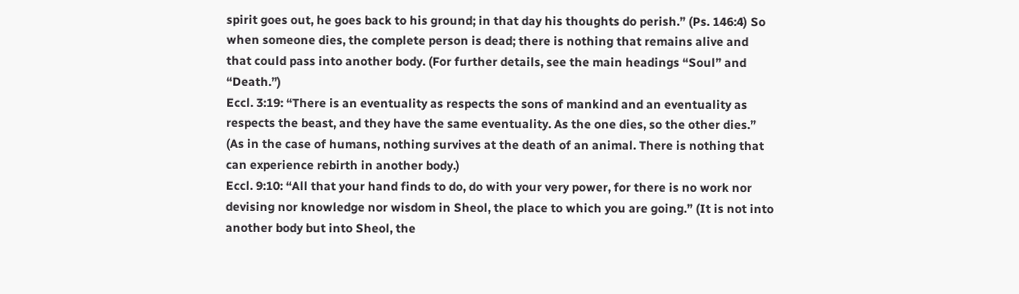spirit goes out, he goes back to his ground; in that day his thoughts do perish.” (Ps. 146:4) So when someone dies, the complete person is dead; there is nothing that remains alive and that could pass into another body. (For further details, see the main headings “Soul” and “Death.”)
Eccl. 3:19: “There is an eventuality as respects the sons of mankind and an eventuality as respects the beast, and they have the same eventuality. As the one dies, so the other dies.” (As in the case of humans, nothing survives at the death of an animal. There is nothing that can experience rebirth in another body.)
Eccl. 9:10: “All that your hand finds to do, do with your very power, for there is no work nor devising nor knowledge nor wisdom in Sheol, the place to which you are going.” (It is not into another body but into Sheol, the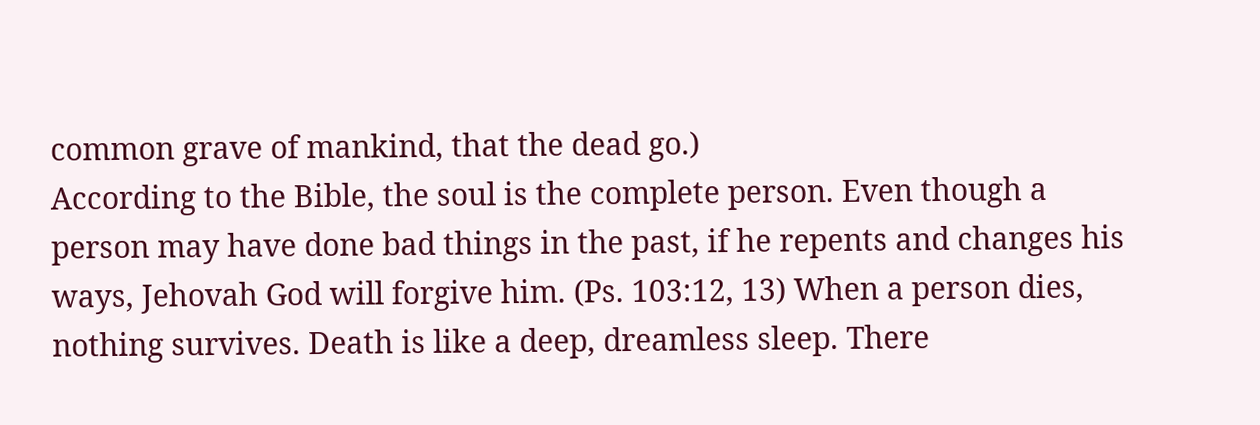common grave of mankind, that the dead go.)
According to the Bible, the soul is the complete person. Even though a person may have done bad things in the past, if he repents and changes his ways, Jehovah God will forgive him. (Ps. 103:12, 13) When a person dies, nothing survives. Death is like a deep, dreamless sleep. There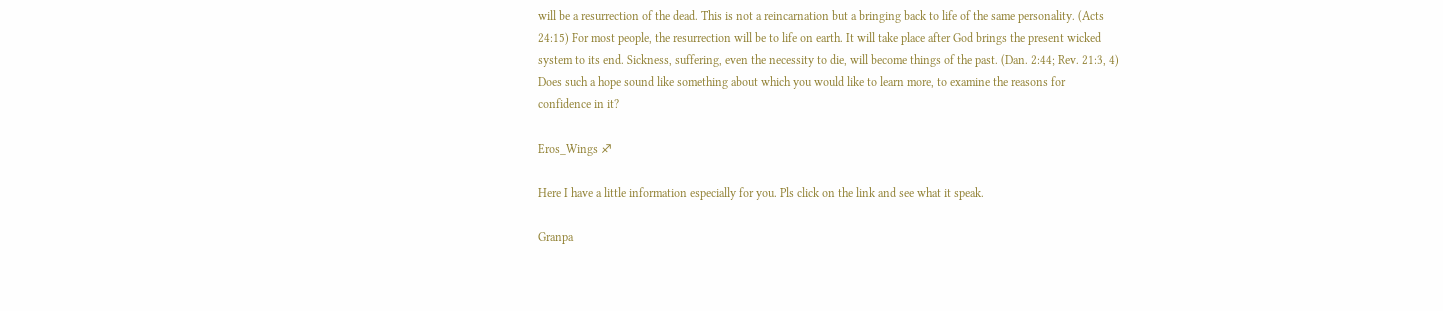will be a resurrection of the dead. This is not a reincarnation but a bringing back to life of the same personality. (Acts 24:15) For most people, the resurrection will be to life on earth. It will take place after God brings the present wicked system to its end. Sickness, suffering, even the necessity to die, will become things of the past. (Dan. 2:44; Rev. 21:3, 4) Does such a hope sound like something about which you would like to learn more, to examine the reasons for confidence in it?

Eros_Wings ♐

Here I have a little information especially for you. Pls click on the link and see what it speak.

Granpa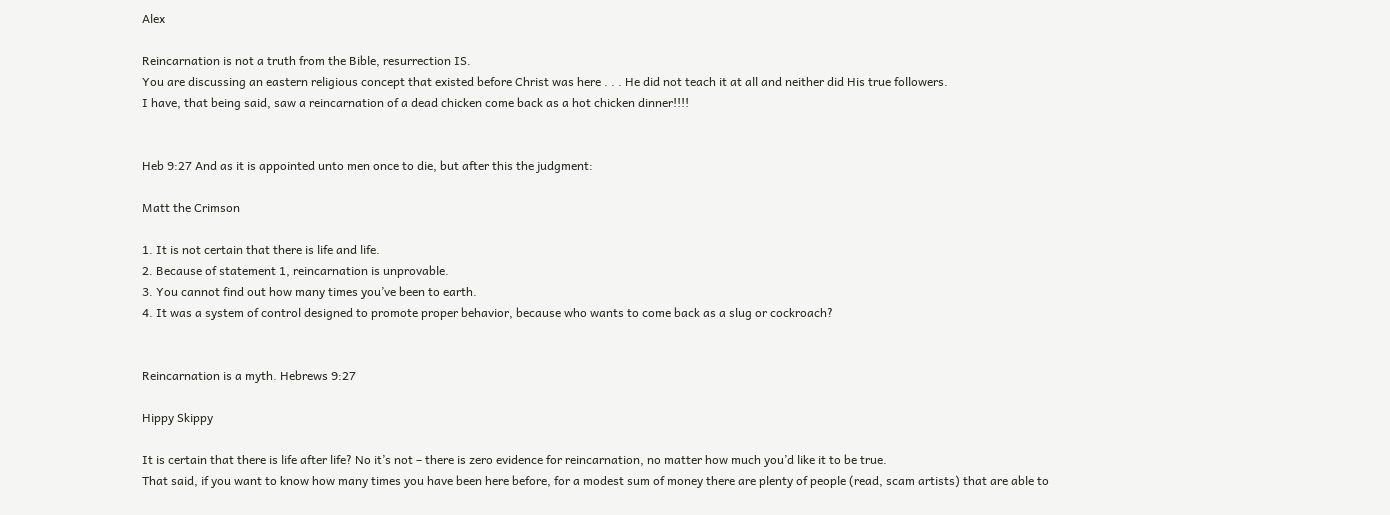Alex

Reincarnation is not a truth from the Bible, resurrection IS.
You are discussing an eastern religious concept that existed before Christ was here . . . He did not teach it at all and neither did His true followers.
I have, that being said, saw a reincarnation of a dead chicken come back as a hot chicken dinner!!!!


Heb 9:27 And as it is appointed unto men once to die, but after this the judgment:

Matt the Crimson

1. It is not certain that there is life and life.
2. Because of statement 1, reincarnation is unprovable.
3. You cannot find out how many times you’ve been to earth.
4. It was a system of control designed to promote proper behavior, because who wants to come back as a slug or cockroach?


Reincarnation is a myth. Hebrews 9:27

Hippy Skippy

It is certain that there is life after life? No it’s not – there is zero evidence for reincarnation, no matter how much you’d like it to be true.
That said, if you want to know how many times you have been here before, for a modest sum of money there are plenty of people (read, scam artists) that are able to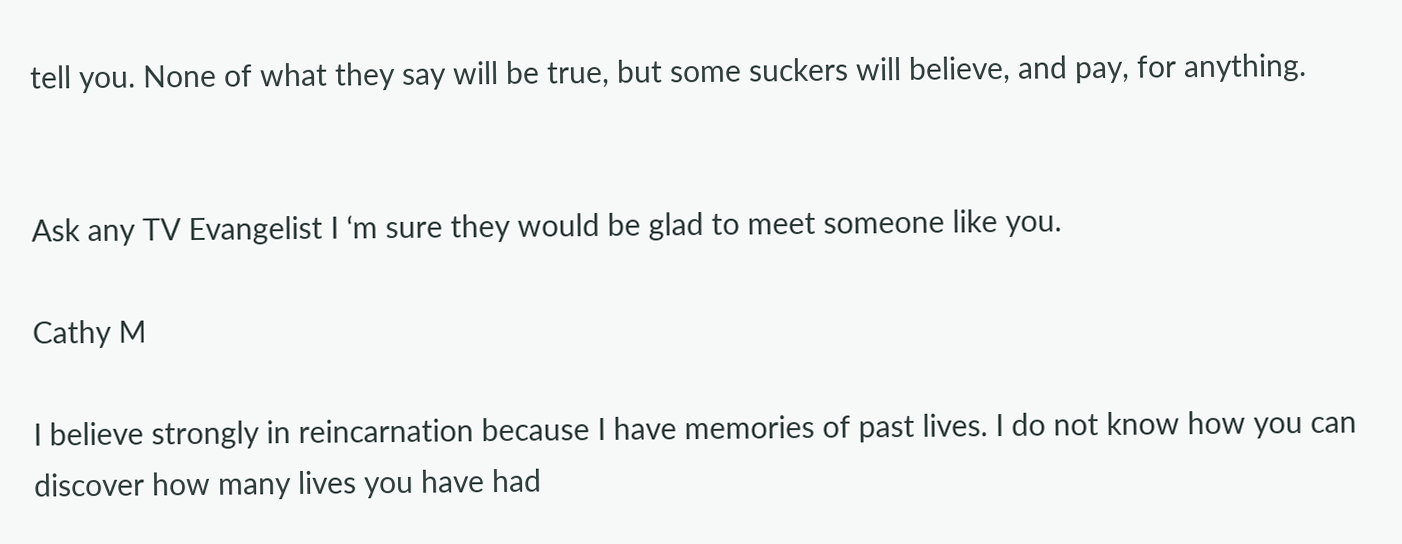tell you. None of what they say will be true, but some suckers will believe, and pay, for anything.


Ask any TV Evangelist I ‘m sure they would be glad to meet someone like you.

Cathy M

I believe strongly in reincarnation because I have memories of past lives. I do not know how you can discover how many lives you have had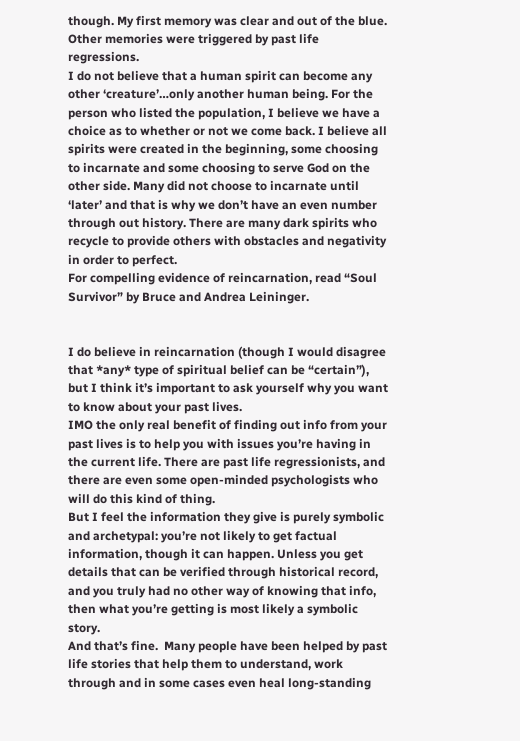though. My first memory was clear and out of the blue. Other memories were triggered by past life regressions.
I do not believe that a human spirit can become any other ‘creature’…only another human being. For the person who listed the population, I believe we have a choice as to whether or not we come back. I believe all spirits were created in the beginning, some choosing to incarnate and some choosing to serve God on the other side. Many did not choose to incarnate until ‘later’ and that is why we don’t have an even number through out history. There are many dark spirits who recycle to provide others with obstacles and negativity in order to perfect.
For compelling evidence of reincarnation, read “Soul Survivor” by Bruce and Andrea Leininger.


I do believe in reincarnation (though I would disagree that *any* type of spiritual belief can be “certain”), but I think it’s important to ask yourself why you want to know about your past lives.
IMO the only real benefit of finding out info from your past lives is to help you with issues you’re having in the current life. There are past life regressionists, and there are even some open-minded psychologists who will do this kind of thing.
But I feel the information they give is purely symbolic and archetypal: you’re not likely to get factual information, though it can happen. Unless you get details that can be verified through historical record, and you truly had no other way of knowing that info, then what you’re getting is most likely a symbolic story.
And that’s fine.  Many people have been helped by past life stories that help them to understand, work through and in some cases even heal long-standing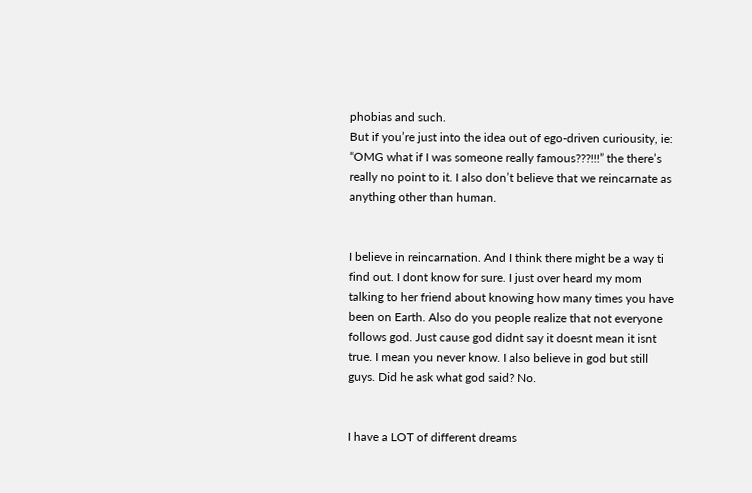phobias and such.
But if you’re just into the idea out of ego-driven curiousity, ie: “OMG what if I was someone really famous???!!!” the there’s really no point to it. I also don’t believe that we reincarnate as anything other than human.


I believe in reincarnation. And I think there might be a way ti find out. I dont know for sure. I just over heard my mom talking to her friend about knowing how many times you have been on Earth. Also do you people realize that not everyone follows god. Just cause god didnt say it doesnt mean it isnt true. I mean you never know. I also believe in god but still guys. Did he ask what god said? No.


I have a LOT of different dreams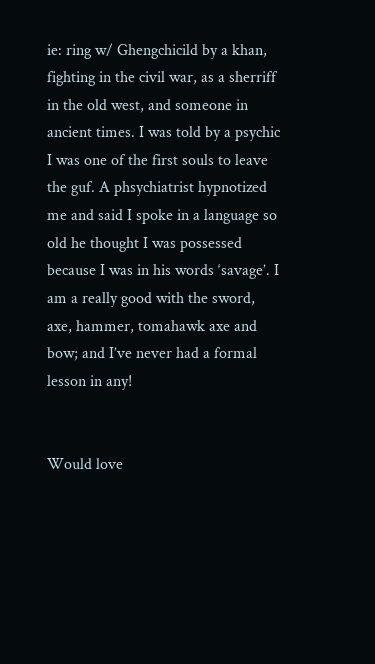ie: ring w/ Ghengchicild by a khan, fighting in the civil war, as a sherriff in the old west, and someone in ancient times. I was told by a psychic I was one of the first souls to leave the guf. A phsychiatrist hypnotized me and said I spoke in a language so old he thought I was possessed because I was in his words ‘savage’. I am a really good with the sword, axe, hammer, tomahawk axe and bow; and I’ve never had a formal lesson in any!


Would love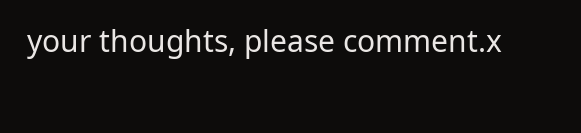your thoughts, please comment.x